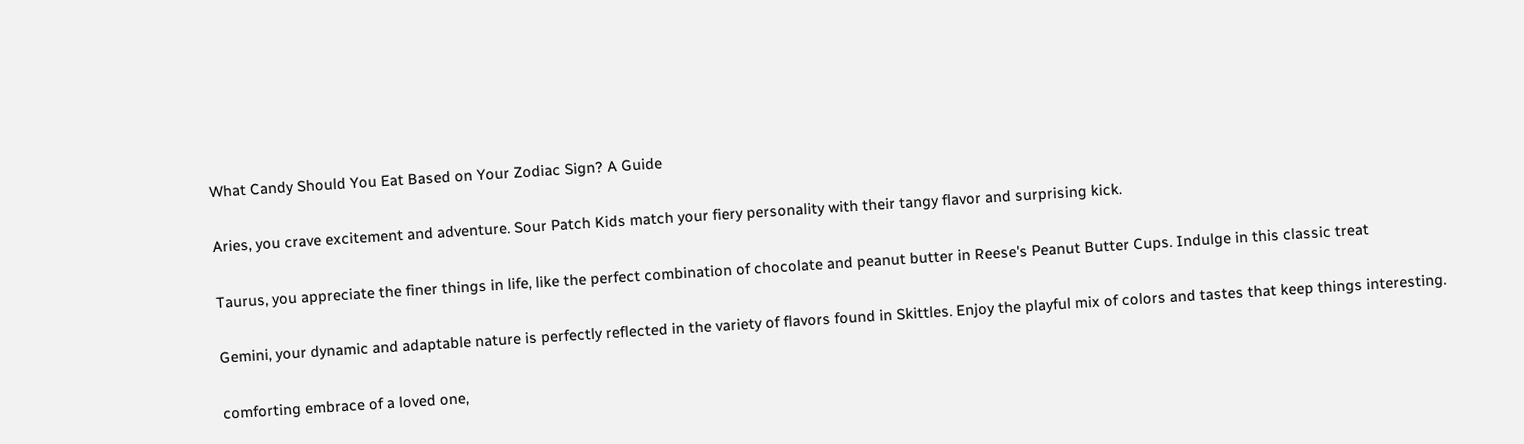What Candy Should You Eat Based on Your Zodiac Sign? A Guide


Aries, you crave excitement and adventure. Sour Patch Kids match your fiery personality with their tangy flavor and surprising kick.


Taurus, you appreciate the finer things in life, like the perfect combination of chocolate and peanut butter in Reese's Peanut Butter Cups. Indulge in this classic treat


Gemini, your dynamic and adaptable nature is perfectly reflected in the variety of flavors found in Skittles. Enjoy the playful mix of colors and tastes that keep things interesting.


comforting embrace of a loved one,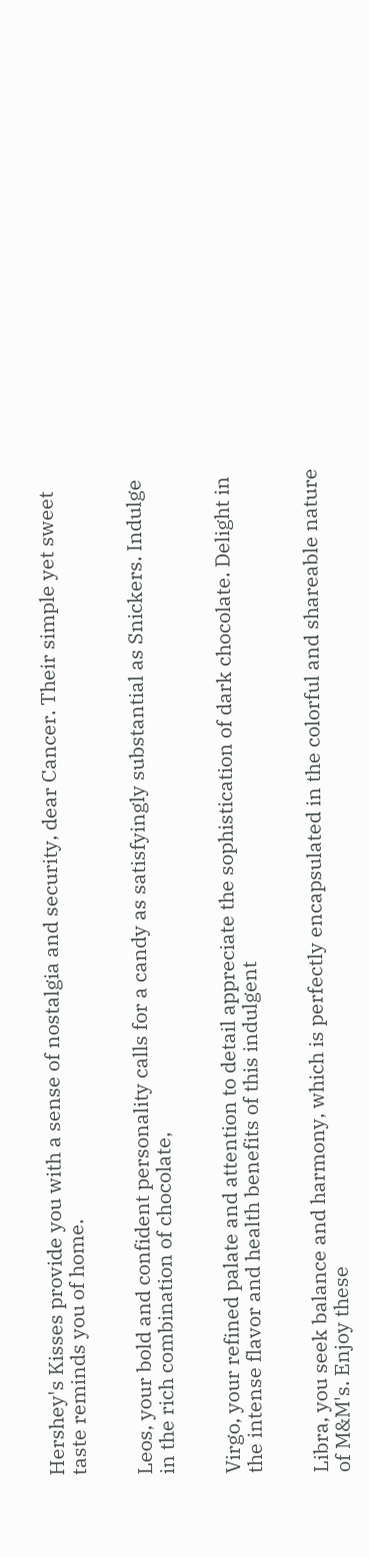Hershey's Kisses provide you with a sense of nostalgia and security, dear Cancer. Their simple yet sweet taste reminds you of home.


Leos, your bold and confident personality calls for a candy as satisfyingly substantial as Snickers. Indulge in the rich combination of chocolate,


Virgo, your refined palate and attention to detail appreciate the sophistication of dark chocolate. Delight in the intense flavor and health benefits of this indulgent


Libra, you seek balance and harmony, which is perfectly encapsulated in the colorful and shareable nature of M&M's. Enjoy these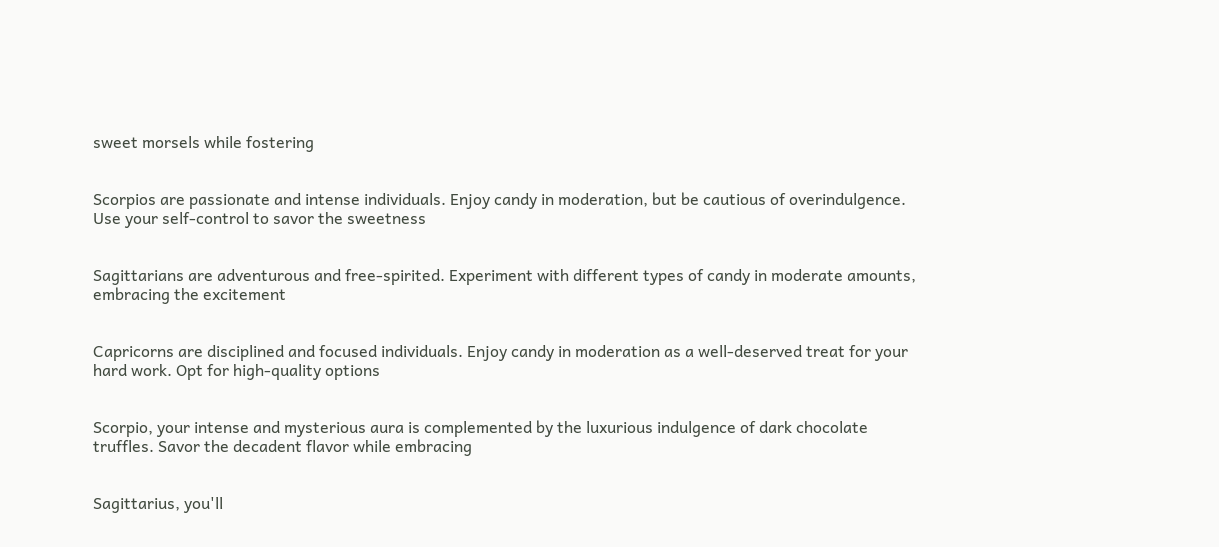sweet morsels while fostering


Scorpios are passionate and intense individuals. Enjoy candy in moderation, but be cautious of overindulgence. Use your self-control to savor the sweetness


Sagittarians are adventurous and free-spirited. Experiment with different types of candy in moderate amounts, embracing the excitement


Capricorns are disciplined and focused individuals. Enjoy candy in moderation as a well-deserved treat for your hard work. Opt for high-quality options


Scorpio, your intense and mysterious aura is complemented by the luxurious indulgence of dark chocolate truffles. Savor the decadent flavor while embracing


Sagittarius, you'll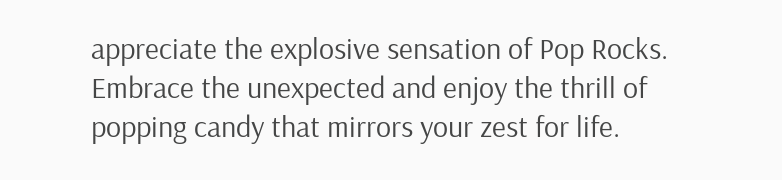appreciate the explosive sensation of Pop Rocks. Embrace the unexpected and enjoy the thrill of popping candy that mirrors your zest for life.